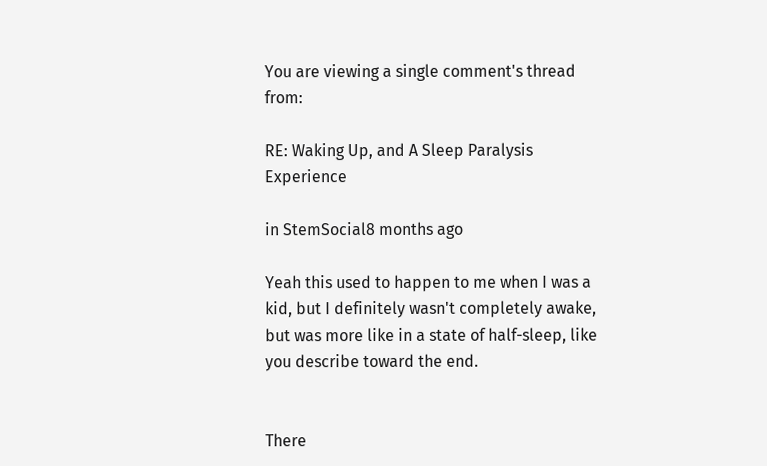You are viewing a single comment's thread from:

RE: Waking Up, and A Sleep Paralysis Experience

in StemSocial8 months ago

Yeah this used to happen to me when I was a kid, but I definitely wasn't completely awake, but was more like in a state of half-sleep, like you describe toward the end.


There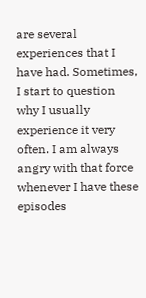are several experiences that I have had. Sometimes, I start to question why I usually experience it very often. I am always angry with that force whenever I have these episodes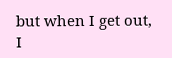but when I get out, I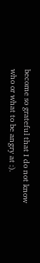become so grateful that I do not know who or what to be angry at :).